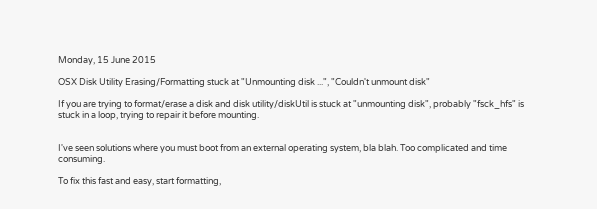Monday, 15 June 2015

OSX Disk Utility Erasing/Formatting stuck at "Unmounting disk ...", "Couldn't unmount disk"

If you are trying to format/erase a disk and disk utility/diskUtil is stuck at "unmounting disk", probably "fsck_hfs" is stuck in a loop, trying to repair it before mounting.


I've seen solutions where you must boot from an external operating system, bla blah. Too complicated and time consuming.

To fix this fast and easy, start formatting,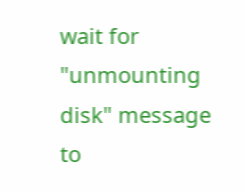wait for "unmounting disk" message to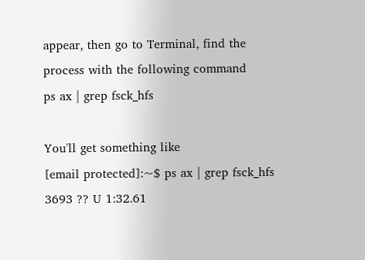appear, then go to Terminal, find the process with the following command
ps ax | grep fsck_hfs

You'll get something like
[email protected]:~$ ps ax | grep fsck_hfs
3693 ?? U 1:32.61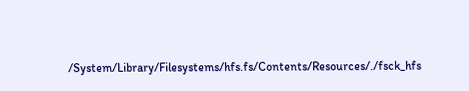/System/Library/Filesystems/hfs.fs/Contents/Resources/./fsck_hfs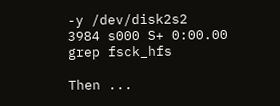-y /dev/disk2s2
3984 s000 S+ 0:00.00 grep fsck_hfs

Then ...